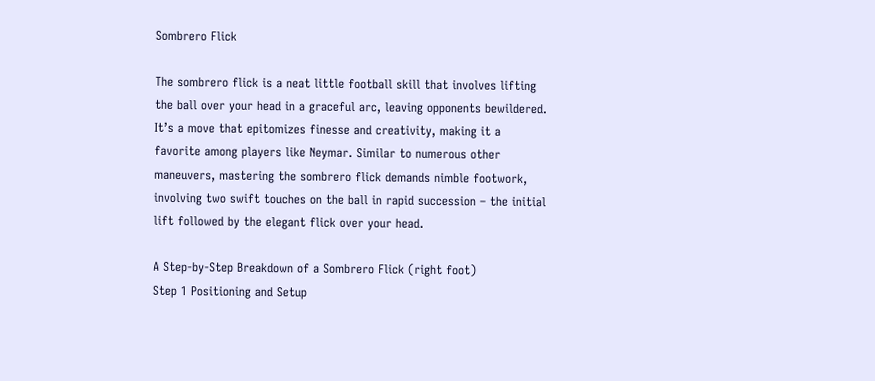Sombrero Flick

The sombrero flick is a neat little football skill that involves lifting the ball over your head in a graceful arc, leaving opponents bewildered. It’s a move that epitomizes finesse and creativity, making it a favorite among players like Neymar. Similar to numerous other maneuvers, mastering the sombrero flick demands nimble footwork, involving two swift touches on the ball in rapid succession – the initial lift followed by the elegant flick over your head.

A Step-by-Step Breakdown of a Sombrero Flick (right foot)
Step 1 Positioning and Setup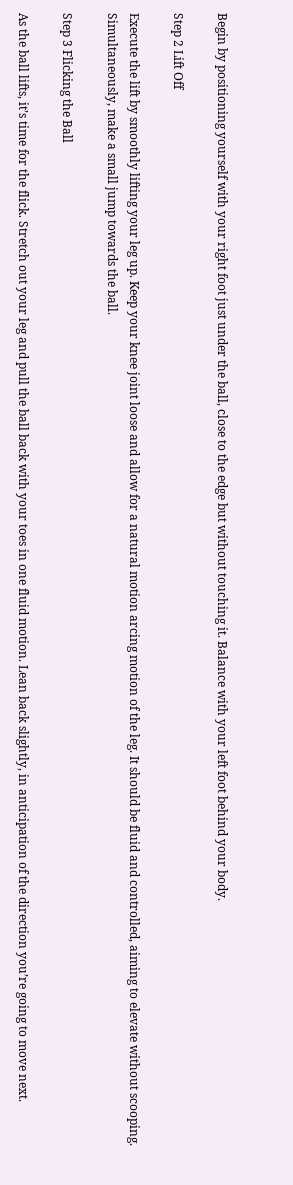Begin by positioning yourself with your right foot just under the ball, close to the edge but without touching it. Balance with your left foot behind your body.

Step 2 Lift Off

Execute the lift by smoothly lifting your leg up. Keep your knee joint loose and allow for a natural motion arcing motion of the leg. It should be fluid and controlled, aiming to elevate without scooping. Simultaneously, make a small jump towards the ball.

Step 3 Flicking the Ball

As the ball lifts, it’s time for the flick. Stretch out your leg and pull the ball back with your toes in one fluid motion. Lean back slightly, in anticipation of the direction you’re going to move next.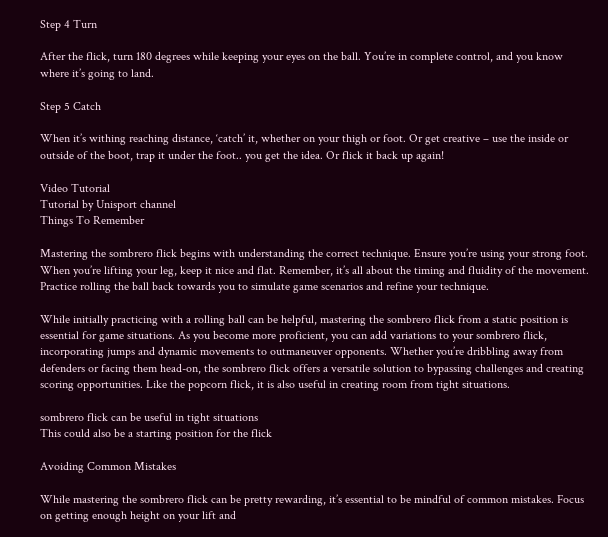Step 4 Turn

After the flick, turn 180 degrees while keeping your eyes on the ball. You’re in complete control, and you know where it’s going to land.

Step 5 Catch

When it’s withing reaching distance, ‘catch’ it, whether on your thigh or foot. Or get creative – use the inside or outside of the boot, trap it under the foot.. you get the idea. Or flick it back up again!

Video Tutorial
Tutorial by Unisport channel
Things To Remember

Mastering the sombrero flick begins with understanding the correct technique. Ensure you’re using your strong foot. When you’re lifting your leg, keep it nice and flat. Remember, it’s all about the timing and fluidity of the movement. Practice rolling the ball back towards you to simulate game scenarios and refine your technique.

While initially practicing with a rolling ball can be helpful, mastering the sombrero flick from a static position is essential for game situations. As you become more proficient, you can add variations to your sombrero flick, incorporating jumps and dynamic movements to outmaneuver opponents. Whether you’re dribbling away from defenders or facing them head-on, the sombrero flick offers a versatile solution to bypassing challenges and creating scoring opportunities. Like the popcorn flick, it is also useful in creating room from tight situations.

sombrero flick can be useful in tight situations
This could also be a starting position for the flick

Avoiding Common Mistakes

While mastering the sombrero flick can be pretty rewarding, it’s essential to be mindful of common mistakes. Focus on getting enough height on your lift and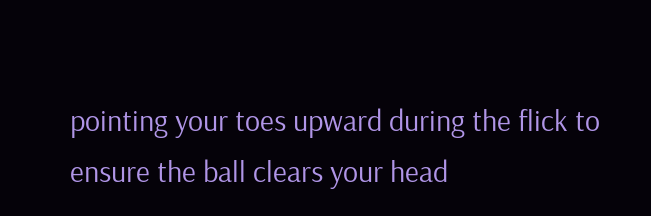pointing your toes upward during the flick to ensure the ball clears your head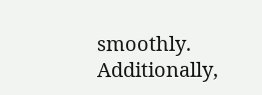smoothly. Additionally,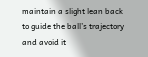maintain a slight lean back to guide the ball’s trajectory and avoid it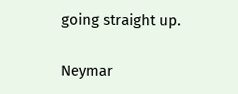going straight up.

Neymar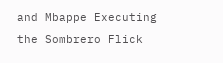and Mbappe Executing the Sombrero Flick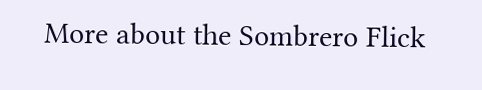More about the Sombrero Flick